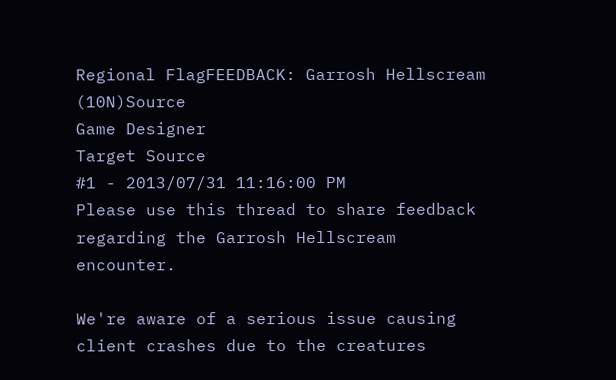Regional FlagFEEDBACK: Garrosh Hellscream (10N)Source
Game Designer
Target Source
#1 - 2013/07/31 11:16:00 PM
Please use this thread to share feedback regarding the Garrosh Hellscream encounter.

We're aware of a serious issue causing client crashes due to the creatures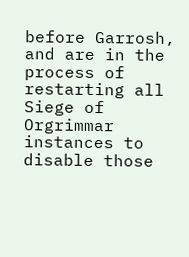before Garrosh, and are in the process of restarting all Siege of Orgrimmar instances to disable those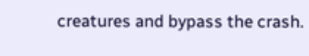creatures and bypass the crash.